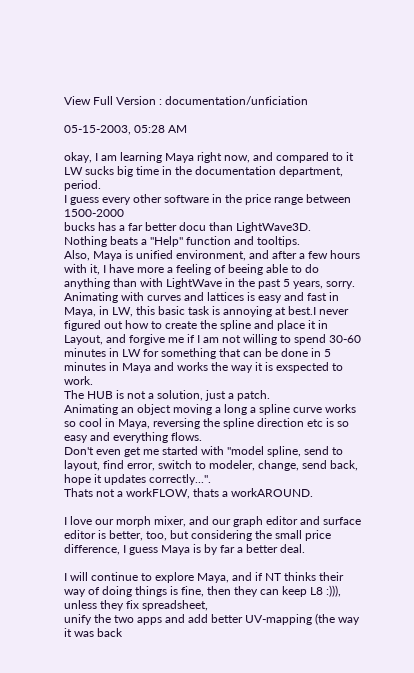View Full Version : documentation/unficiation

05-15-2003, 05:28 AM

okay, I am learning Maya right now, and compared to it LW sucks big time in the documentation department, period.
I guess every other software in the price range between 1500-2000
bucks has a far better docu than LightWave3D.
Nothing beats a "Help" function and tooltips.
Also, Maya is unified environment, and after a few hours with it, I have more a feeling of beeing able to do anything than with LightWave in the past 5 years, sorry.
Animating with curves and lattices is easy and fast in Maya, in LW, this basic task is annoying at best.I never figured out how to create the spline and place it in Layout, and forgive me if I am not willing to spend 30-60 minutes in LW for something that can be done in 5 minutes in Maya and works the way it is exspected to work.
The HUB is not a solution, just a patch.
Animating an object moving a long a spline curve works so cool in Maya, reversing the spline direction etc is so easy and everything flows.
Don't even get me started with "model spline, send to layout, find error, switch to modeler, change, send back, hope it updates correctly...".
Thats not a workFLOW, thats a workAROUND.

I love our morph mixer, and our graph editor and surface editor is better, too, but considering the small price difference, I guess Maya is by far a better deal.

I will continue to explore Maya, and if NT thinks their way of doing things is fine, then they can keep L8 :))), unless they fix spreadsheet,
unify the two apps and add better UV-mapping (the way it was back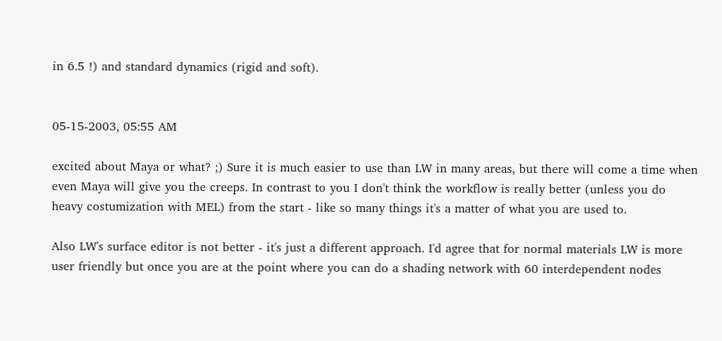in 6.5 !) and standard dynamics (rigid and soft).


05-15-2003, 05:55 AM

excited about Maya or what? ;) Sure it is much easier to use than LW in many areas, but there will come a time when even Maya will give you the creeps. In contrast to you I don't think the workflow is really better (unless you do heavy costumization with MEL) from the start - like so many things it's a matter of what you are used to.

Also LW's surface editor is not better - it's just a different approach. I'd agree that for normal materials LW is more user friendly but once you are at the point where you can do a shading network with 60 interdependent nodes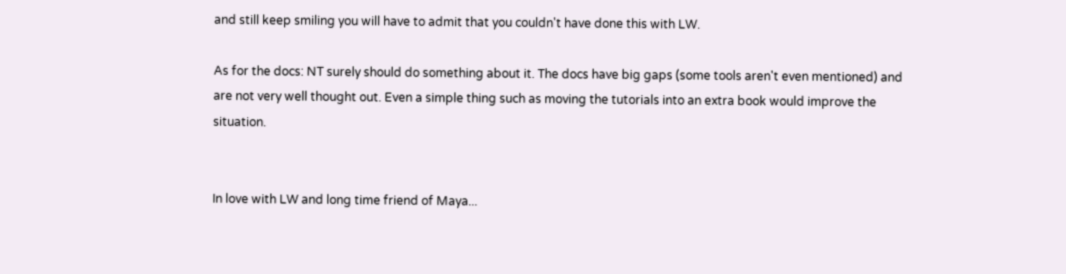and still keep smiling you will have to admit that you couldn't have done this with LW.

As for the docs: NT surely should do something about it. The docs have big gaps (some tools aren't even mentioned) and are not very well thought out. Even a simple thing such as moving the tutorials into an extra book would improve the situation.


In love with LW and long time friend of Maya...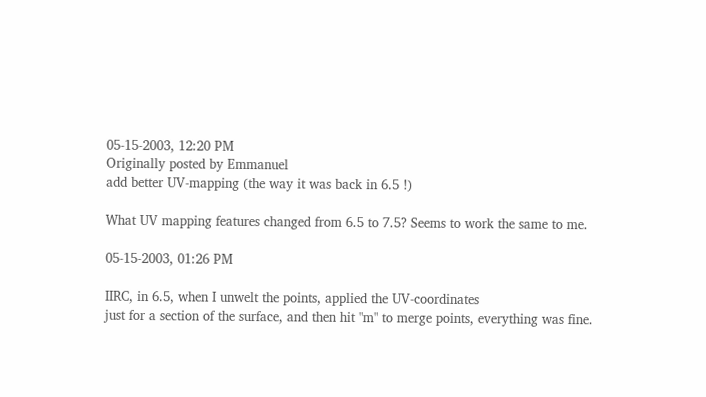05-15-2003, 12:20 PM
Originally posted by Emmanuel
add better UV-mapping (the way it was back in 6.5 !)

What UV mapping features changed from 6.5 to 7.5? Seems to work the same to me.

05-15-2003, 01:26 PM

IIRC, in 6.5, when I unwelt the points, applied the UV-coordinates
just for a section of the surface, and then hit "m" to merge points, everything was fine.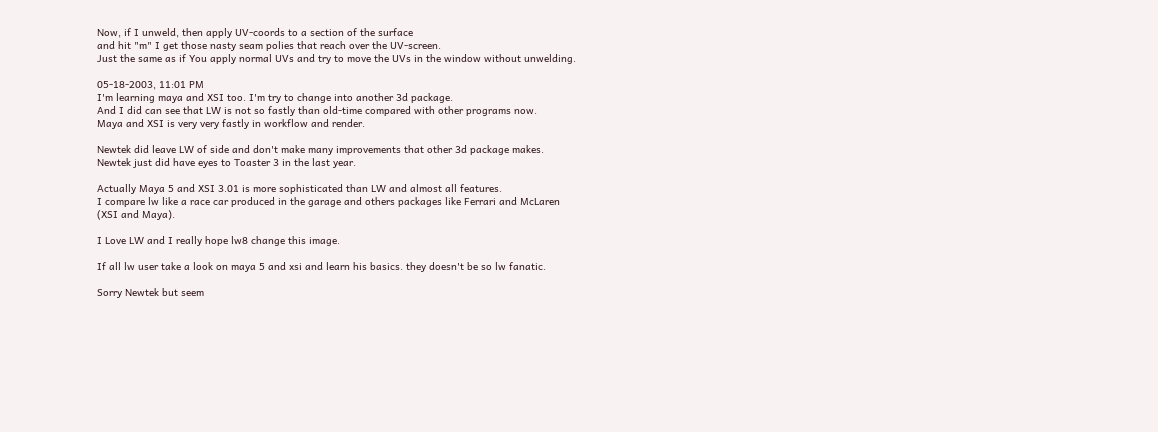Now, if I unweld, then apply UV-coords to a section of the surface
and hit "m" I get those nasty seam polies that reach over the UV-screen.
Just the same as if You apply normal UVs and try to move the UVs in the window without unwelding.

05-18-2003, 11:01 PM
I'm learning maya and XSI too. I'm try to change into another 3d package.
And I did can see that LW is not so fastly than old-time compared with other programs now.
Maya and XSI is very very fastly in workflow and render.

Newtek did leave LW of side and don't make many improvements that other 3d package makes. Newtek just did have eyes to Toaster 3 in the last year.

Actually Maya 5 and XSI 3.01 is more sophisticated than LW and almost all features.
I compare lw like a race car produced in the garage and others packages like Ferrari and McLaren (XSI and Maya).

I Love LW and I really hope lw8 change this image.

If all lw user take a look on maya 5 and xsi and learn his basics. they doesn't be so lw fanatic.

Sorry Newtek but seem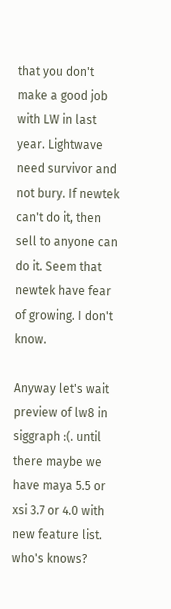that you don't make a good job with LW in last year. Lightwave need survivor and not bury. If newtek can't do it, then sell to anyone can do it. Seem that newtek have fear of growing. I don't know.

Anyway let's wait preview of lw8 in siggraph :(. until there maybe we have maya 5.5 or xsi 3.7 or 4.0 with new feature list. who's knows?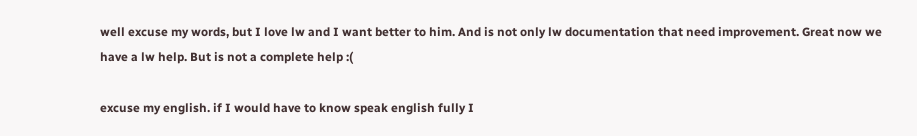well excuse my words, but I love lw and I want better to him. And is not only lw documentation that need improvement. Great now we have a lw help. But is not a complete help :(

excuse my english. if I would have to know speak english fully I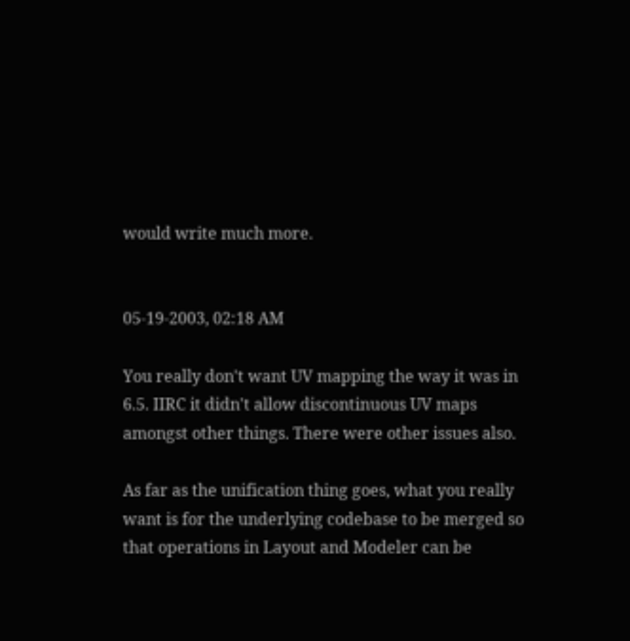would write much more.


05-19-2003, 02:18 AM

You really don't want UV mapping the way it was in 6.5. IIRC it didn't allow discontinuous UV maps amongst other things. There were other issues also.

As far as the unification thing goes, what you really want is for the underlying codebase to be merged so that operations in Layout and Modeler can be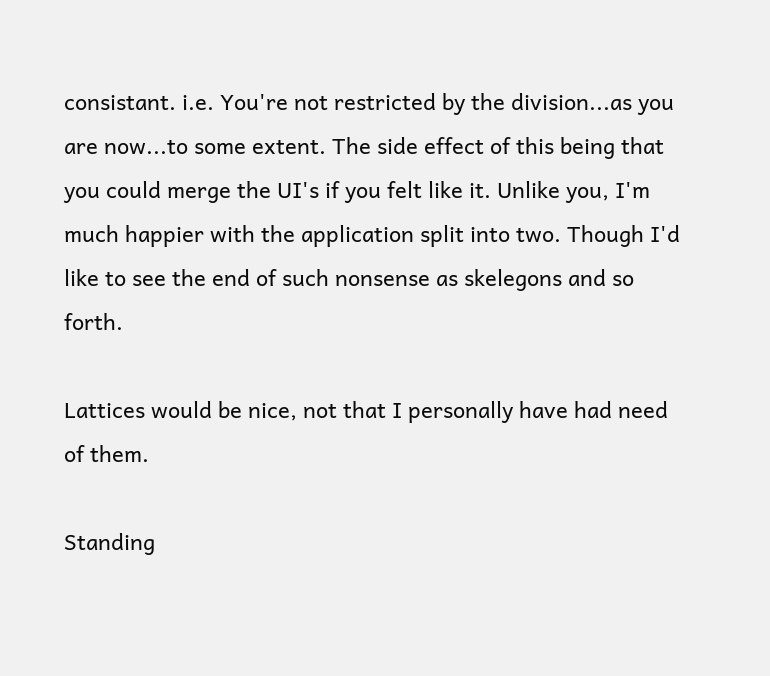consistant. i.e. You're not restricted by the division...as you are now...to some extent. The side effect of this being that you could merge the UI's if you felt like it. Unlike you, I'm much happier with the application split into two. Though I'd like to see the end of such nonsense as skelegons and so forth.

Lattices would be nice, not that I personally have had need of them.

Standing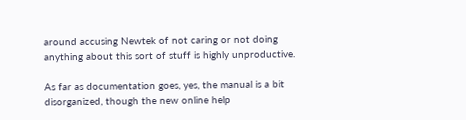around accusing Newtek of not caring or not doing anything about this sort of stuff is highly unproductive.

As far as documentation goes, yes, the manual is a bit disorganized, though the new online help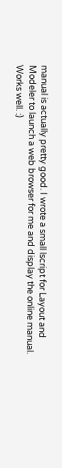manual is actually pretty good. I wrote a small lscript for Layout and Modeler to launch a web browser for me and display the online manual. Works well. :)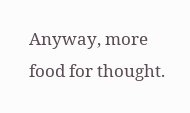Anyway, more food for thought.